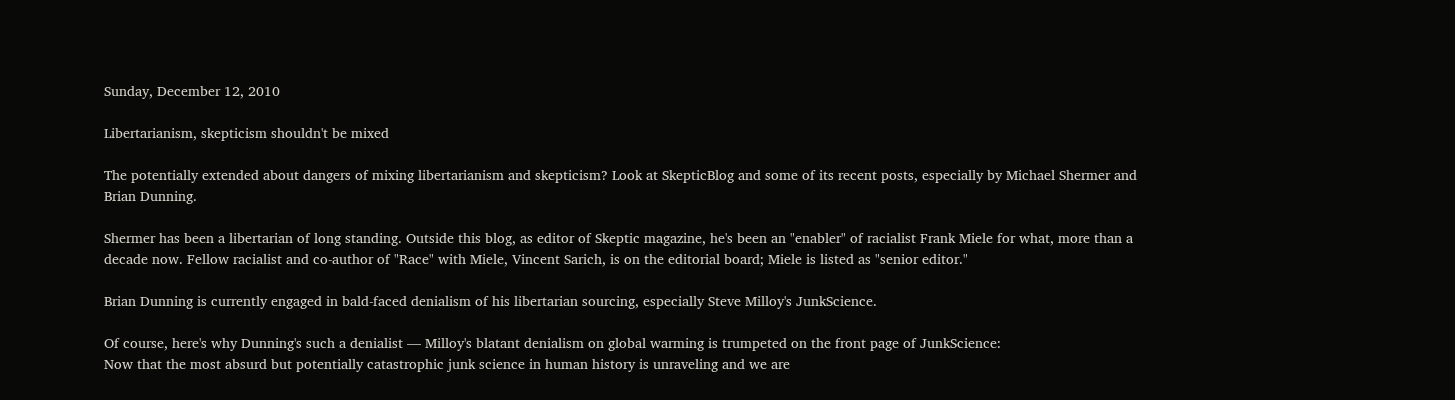Sunday, December 12, 2010

Libertarianism, skepticism shouldn't be mixed

The potentially extended about dangers of mixing libertarianism and skepticism? Look at SkepticBlog and some of its recent posts, especially by Michael Shermer and Brian Dunning.

Shermer has been a libertarian of long standing. Outside this blog, as editor of Skeptic magazine, he's been an "enabler" of racialist Frank Miele for what, more than a decade now. Fellow racialist and co-author of "Race" with Miele, Vincent Sarich, is on the editorial board; Miele is listed as "senior editor."

Brian Dunning is currently engaged in bald-faced denialism of his libertarian sourcing, especially Steve Milloy's JunkScience.

Of course, here's why Dunning's such a denialist — Milloy's blatant denialism on global warming is trumpeted on the front page of JunkScience:
Now that the most absurd but potentially catastrophic junk science in human history is unraveling and we are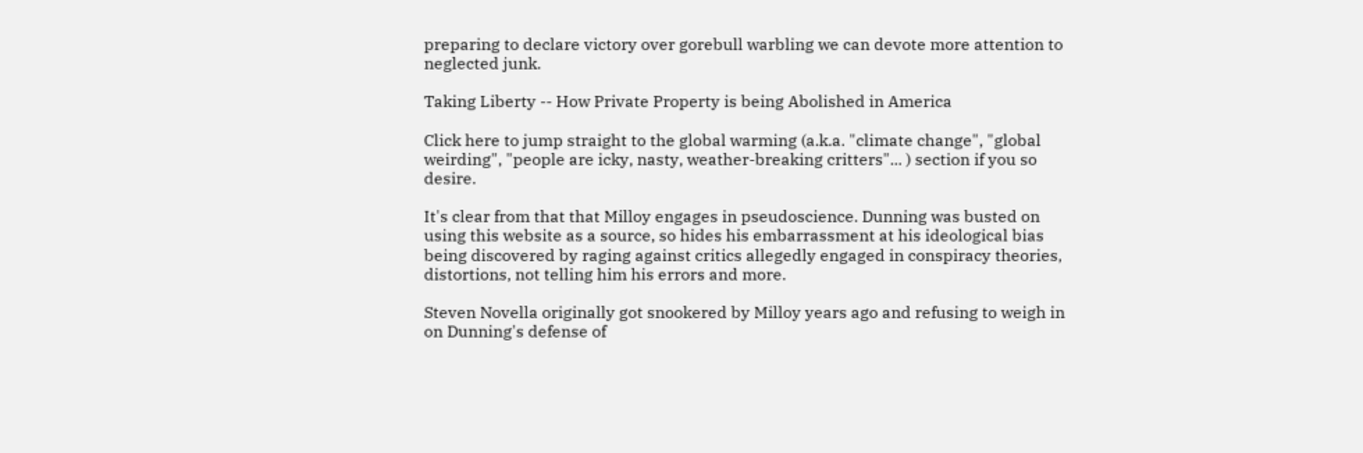preparing to declare victory over gorebull warbling we can devote more attention to neglected junk.

Taking Liberty -- How Private Property is being Abolished in America

Click here to jump straight to the global warming (a.k.a. "climate change", "global weirding", "people are icky, nasty, weather-breaking critters"... ) section if you so desire.

It's clear from that that Milloy engages in pseudoscience. Dunning was busted on using this website as a source, so hides his embarrassment at his ideological bias being discovered by raging against critics allegedly engaged in conspiracy theories, distortions, not telling him his errors and more.

Steven Novella originally got snookered by Milloy years ago and refusing to weigh in on Dunning's defense of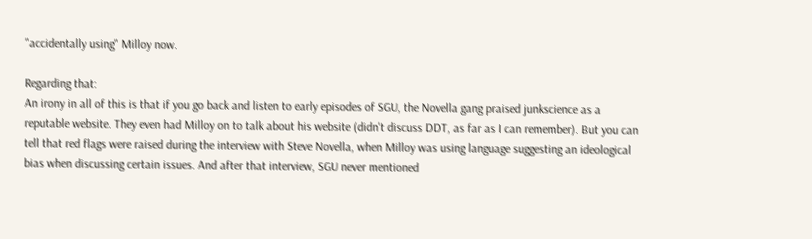"accidentally using" Milloy now.

Regarding that:
An irony in all of this is that if you go back and listen to early episodes of SGU, the Novella gang praised junkscience as a reputable website. They even had Milloy on to talk about his website (didn't discuss DDT, as far as I can remember). But you can tell that red flags were raised during the interview with Steve Novella, when Milloy was using language suggesting an ideological bias when discussing certain issues. And after that interview, SGU never mentioned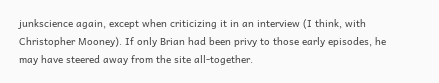junkscience again, except when criticizing it in an interview (I think, with Christopher Mooney). If only Brian had been privy to those early episodes, he may have steered away from the site all-together.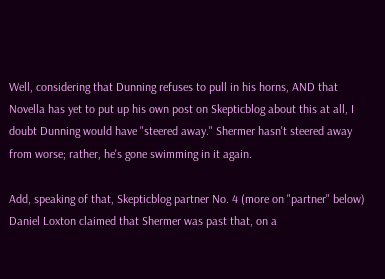Well, considering that Dunning refuses to pull in his horns, AND that Novella has yet to put up his own post on Skepticblog about this at all, I doubt Dunning would have "steered away." Shermer hasn't steered away from worse; rather, he's gone swimming in it again.

Add, speaking of that, Skepticblog partner No. 4 (more on "partner" below) Daniel Loxton claimed that Shermer was past that, on a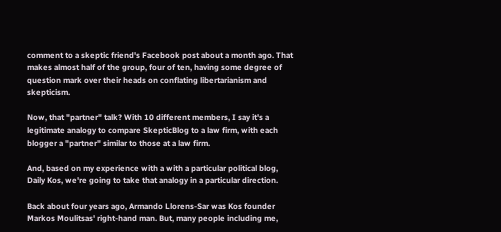comment to a skeptic friend's Facebook post about a month ago. That makes almost half of the group, four of ten, having some degree of question mark over their heads on conflating libertarianism and skepticism.

Now, that "partner" talk? With 10 different members, I say it's a legitimate analogy to compare SkepticBlog to a law firm, with each blogger a "partner" similar to those at a law firm.

And, based on my experience with a with a particular political blog, Daily Kos, we're going to take that analogy in a particular direction.

Back about four years ago, Armando Llorens-Sar was Kos founder Markos Moulitsas' right-hand man. But, many people including me,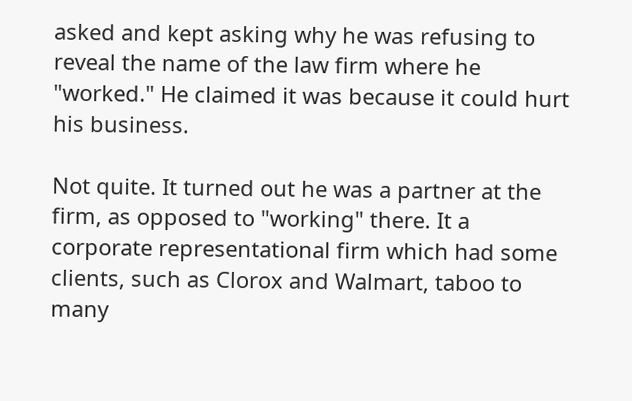asked and kept asking why he was refusing to reveal the name of the law firm where he "worked." He claimed it was because it could hurt his business.

Not quite. It turned out he was a partner at the firm, as opposed to "working" there. It a corporate representational firm which had some clients, such as Clorox and Walmart, taboo to many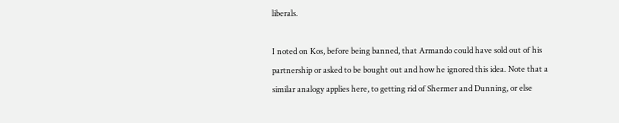liberals.

I noted on Kos, before being banned, that Armando could have sold out of his partnership or asked to be bought out and how he ignored this idea. Note that a similar analogy applies here, to getting rid of Shermer and Dunning, or else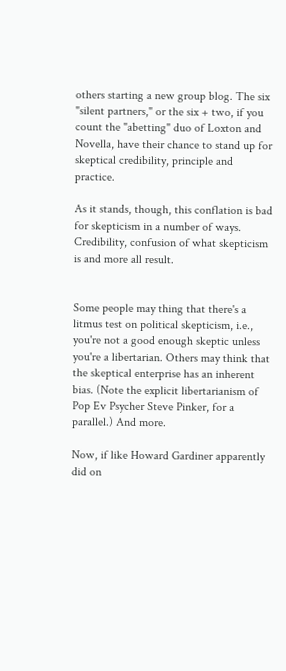others starting a new group blog. The six "silent partners," or the six + two, if you count the "abetting" duo of Loxton and Novella, have their chance to stand up for skeptical credibility, principle and practice.

As it stands, though, this conflation is bad for skepticism in a number of ways. Credibility, confusion of what skepticism is and more all result.


Some people may thing that there's a litmus test on political skepticism, i.e., you're not a good enough skeptic unless you're a libertarian. Others may think that the skeptical enterprise has an inherent bias. (Note the explicit libertarianism of Pop Ev Psycher Steve Pinker, for a parallel.) And more.

Now, if like Howard Gardiner apparently did on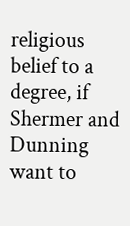religious belief to a degree, if Shermer and Dunning want to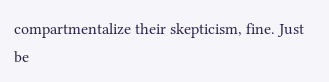compartmentalize their skepticism, fine. Just be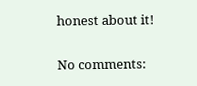honest about it!

No comments: